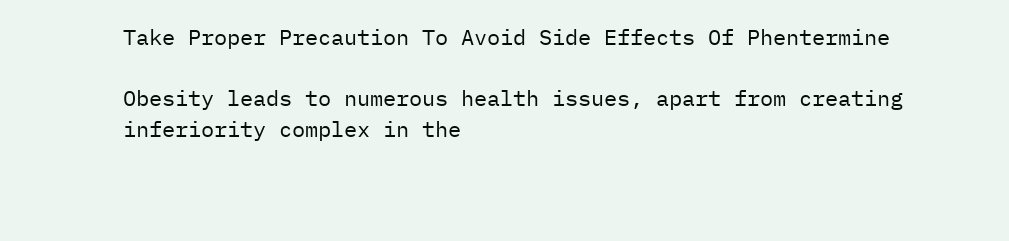Take Proper Precaution To Avoid Side Effects Of Phentermine

Obesity leads to numerous health issues, apart from creating inferiority complex in the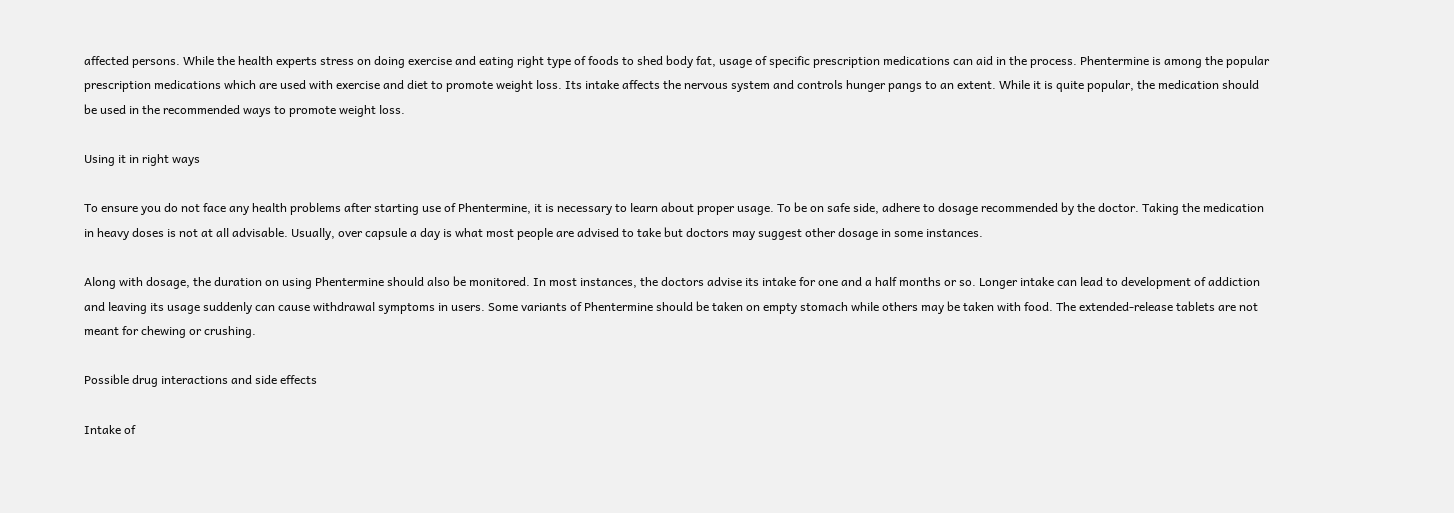affected persons. While the health experts stress on doing exercise and eating right type of foods to shed body fat, usage of specific prescription medications can aid in the process. Phentermine is among the popular prescription medications which are used with exercise and diet to promote weight loss. Its intake affects the nervous system and controls hunger pangs to an extent. While it is quite popular, the medication should be used in the recommended ways to promote weight loss.

Using it in right ways

To ensure you do not face any health problems after starting use of Phentermine, it is necessary to learn about proper usage. To be on safe side, adhere to dosage recommended by the doctor. Taking the medication in heavy doses is not at all advisable. Usually, over capsule a day is what most people are advised to take but doctors may suggest other dosage in some instances.

Along with dosage, the duration on using Phentermine should also be monitored. In most instances, the doctors advise its intake for one and a half months or so. Longer intake can lead to development of addiction and leaving its usage suddenly can cause withdrawal symptoms in users. Some variants of Phentermine should be taken on empty stomach while others may be taken with food. The extended-release tablets are not meant for chewing or crushing.

Possible drug interactions and side effects

Intake of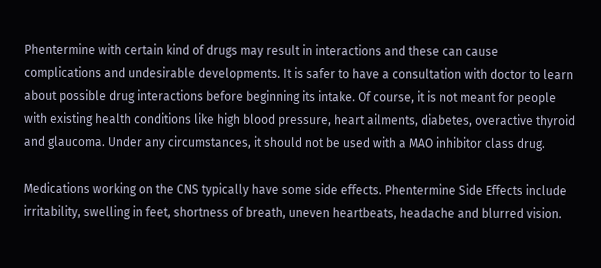Phentermine with certain kind of drugs may result in interactions and these can cause complications and undesirable developments. It is safer to have a consultation with doctor to learn about possible drug interactions before beginning its intake. Of course, it is not meant for people with existing health conditions like high blood pressure, heart ailments, diabetes, overactive thyroid and glaucoma. Under any circumstances, it should not be used with a MAO inhibitor class drug.

Medications working on the CNS typically have some side effects. Phentermine Side Effects include irritability, swelling in feet, shortness of breath, uneven heartbeats, headache and blurred vision.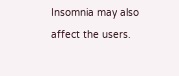Insomnia may also affect the users.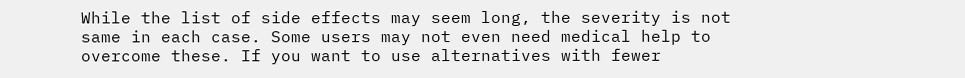While the list of side effects may seem long, the severity is not same in each case. Some users may not even need medical help to overcome these. If you want to use alternatives with fewer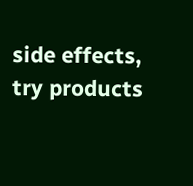side effects, try products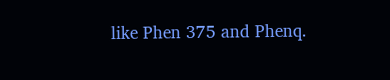like Phen 375 and Phenq.